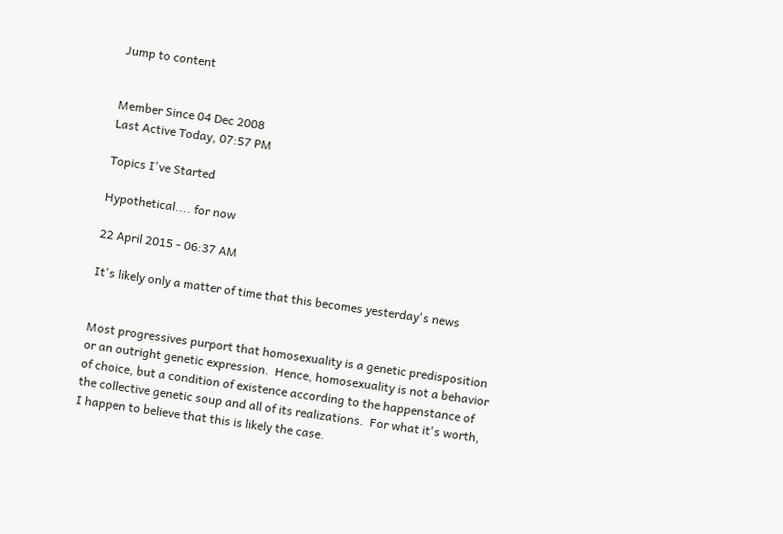Jump to content


Member Since 04 Dec 2008
Last Active Today, 07:57 PM

Topics I've Started

Hypothetical.... for now

22 April 2015 - 06:37 AM

It's likely only a matter of time that this becomes yesterday's news


Most progressives purport that homosexuality is a genetic predisposition or an outright genetic expression.  Hence, homosexuality is not a behavior of choice, but a condition of existence according to the happenstance of the collective genetic soup and all of its realizations.  For what it's worth, I happen to believe that this is likely the case.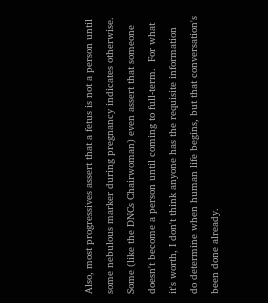Also, most progressives assert that a fetus is not a person until some nebulous marker during pregnancy indicates otherwise.  Some (like the DNCs Chairwoman) even assert that someone doesn't become a person until coming to full-term.  For what it's worth, I don't think anyone has the requisite information do determine when human life begins, but that conversation's been done already.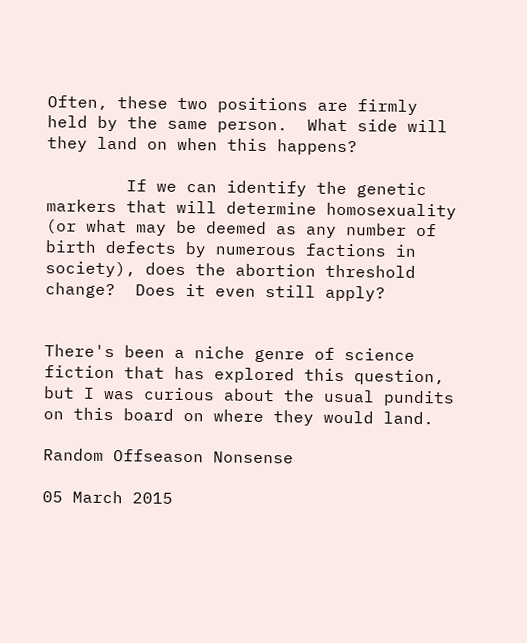Often, these two positions are firmly held by the same person.  What side will they land on when this happens?

        If we can identify the genetic markers that will determine homosexuality (or what may be deemed as any number of birth defects by numerous factions in society), does the abortion threshold change?  Does it even still apply?


There's been a niche genre of science fiction that has explored this question, but I was curious about the usual pundits on this board on where they would land.

Random Offseason Nonsense

05 March 2015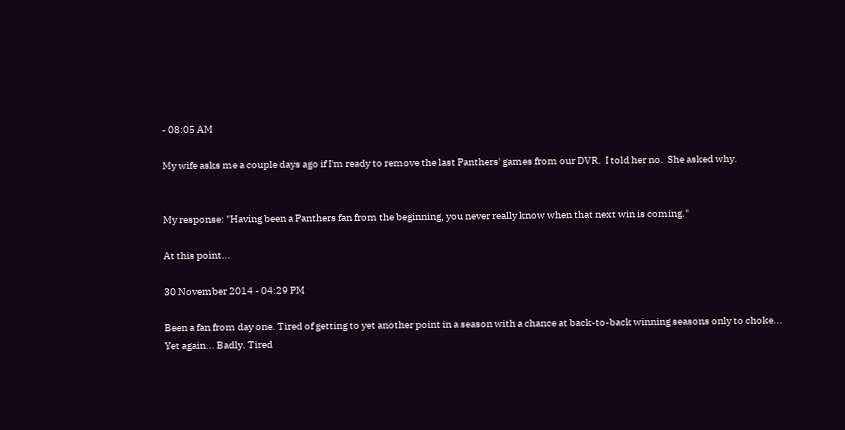- 08:05 AM

My wife asks me a couple days ago if I'm ready to remove the last Panthers' games from our DVR.  I told her no.  She asked why.


My response: "Having been a Panthers fan from the beginning, you never really know when that next win is coming."

At this point...

30 November 2014 - 04:29 PM

Been a fan from day one. Tired of getting to yet another point in a season with a chance at back-to-back winning seasons only to choke... Yet again... Badly. Tired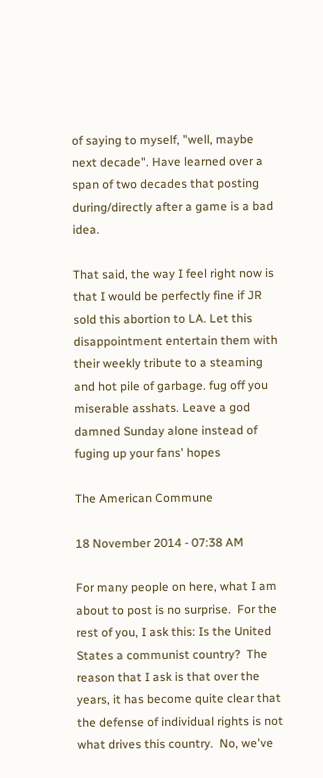of saying to myself, "well, maybe next decade". Have learned over a span of two decades that posting during/directly after a game is a bad idea.

That said, the way I feel right now is that I would be perfectly fine if JR sold this abortion to LA. Let this disappointment entertain them with their weekly tribute to a steaming and hot pile of garbage. fug off you miserable asshats. Leave a god damned Sunday alone instead of fuging up your fans' hopes

The American Commune

18 November 2014 - 07:38 AM

For many people on here, what I am about to post is no surprise.  For the rest of you, I ask this: Is the United States a communist country?  The reason that I ask is that over the years, it has become quite clear that the defense of individual rights is not what drives this country.  No, we've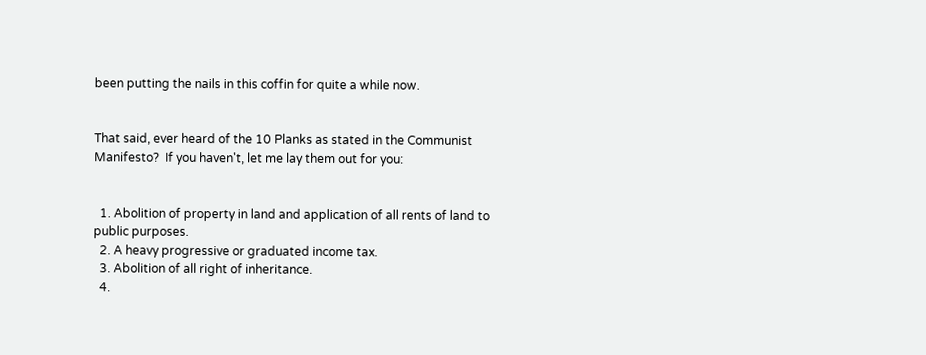been putting the nails in this coffin for quite a while now.


That said, ever heard of the 10 Planks as stated in the Communist Manifesto?  If you haven't, let me lay them out for you:


  1. Abolition of property in land and application of all rents of land to public purposes.
  2. A heavy progressive or graduated income tax.
  3. Abolition of all right of inheritance.
  4.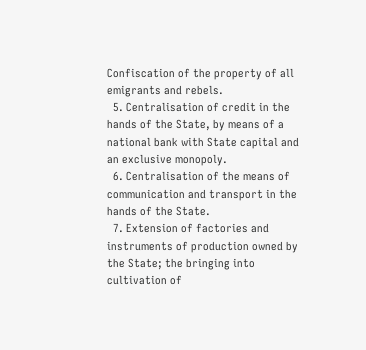Confiscation of the property of all emigrants and rebels.
  5. Centralisation of credit in the hands of the State, by means of a national bank with State capital and an exclusive monopoly.
  6. Centralisation of the means of communication and transport in the hands of the State.
  7. Extension of factories and instruments of production owned by the State; the bringing into cultivation of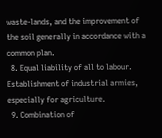waste-lands, and the improvement of the soil generally in accordance with a common plan.
  8. Equal liability of all to labour. Establishment of industrial armies, especially for agriculture.
  9. Combination of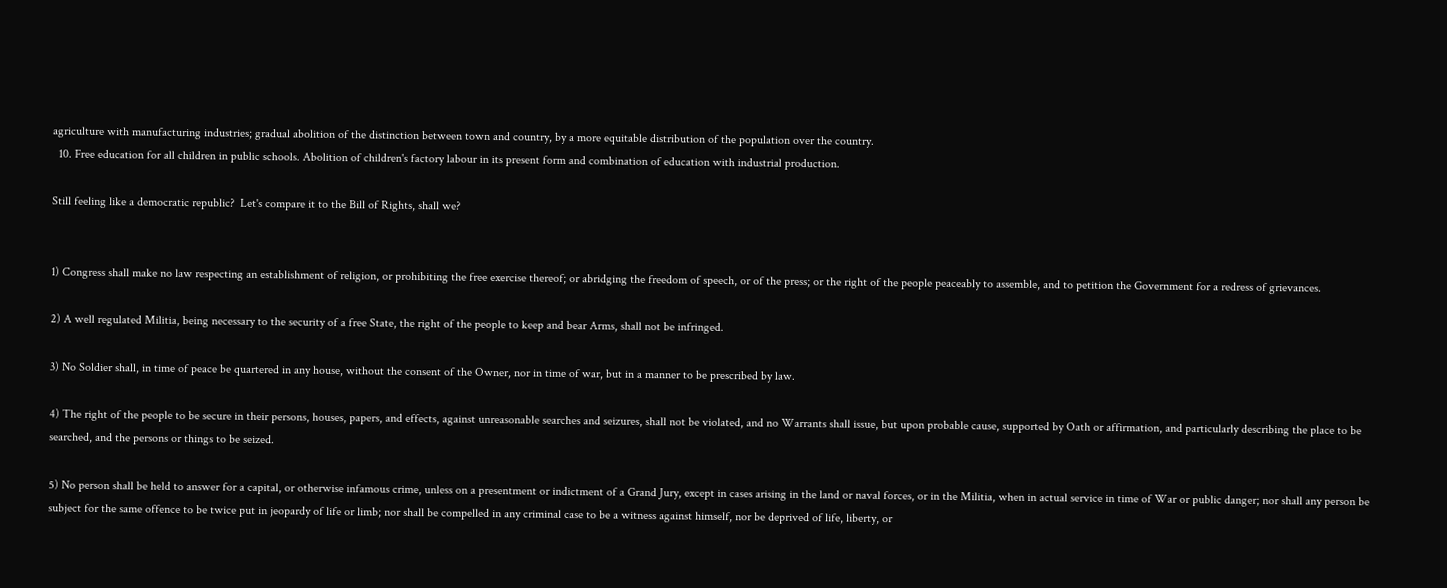agriculture with manufacturing industries; gradual abolition of the distinction between town and country, by a more equitable distribution of the population over the country.
  10. Free education for all children in public schools. Abolition of children's factory labour in its present form and combination of education with industrial production.

Still feeling like a democratic republic?  Let's compare it to the Bill of Rights, shall we?


1) Congress shall make no law respecting an establishment of religion, or prohibiting the free exercise thereof; or abridging the freedom of speech, or of the press; or the right of the people peaceably to assemble, and to petition the Government for a redress of grievances.

2) A well regulated Militia, being necessary to the security of a free State, the right of the people to keep and bear Arms, shall not be infringed.

3) No Soldier shall, in time of peace be quartered in any house, without the consent of the Owner, nor in time of war, but in a manner to be prescribed by law.

4) The right of the people to be secure in their persons, houses, papers, and effects, against unreasonable searches and seizures, shall not be violated, and no Warrants shall issue, but upon probable cause, supported by Oath or affirmation, and particularly describing the place to be searched, and the persons or things to be seized.

5) No person shall be held to answer for a capital, or otherwise infamous crime, unless on a presentment or indictment of a Grand Jury, except in cases arising in the land or naval forces, or in the Militia, when in actual service in time of War or public danger; nor shall any person be subject for the same offence to be twice put in jeopardy of life or limb; nor shall be compelled in any criminal case to be a witness against himself, nor be deprived of life, liberty, or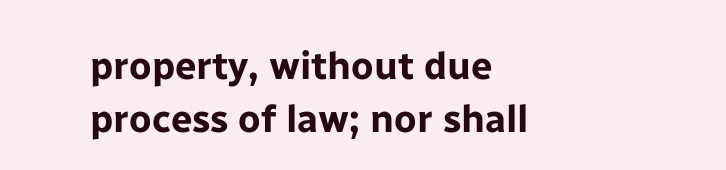property, without due process of law; nor shall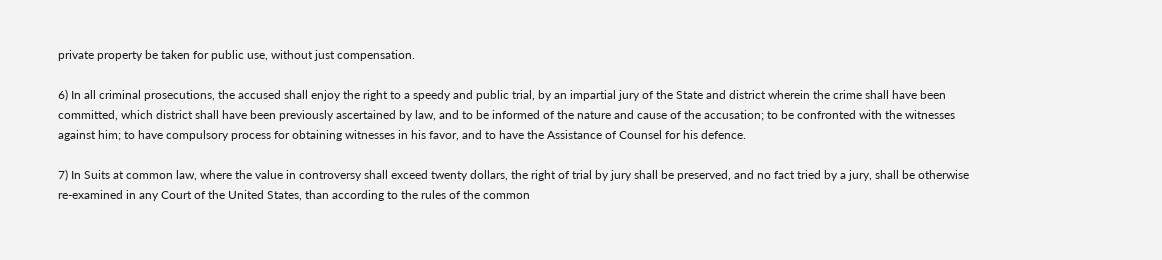private property be taken for public use, without just compensation.

6) In all criminal prosecutions, the accused shall enjoy the right to a speedy and public trial, by an impartial jury of the State and district wherein the crime shall have been committed, which district shall have been previously ascertained by law, and to be informed of the nature and cause of the accusation; to be confronted with the witnesses against him; to have compulsory process for obtaining witnesses in his favor, and to have the Assistance of Counsel for his defence.

7) In Suits at common law, where the value in controversy shall exceed twenty dollars, the right of trial by jury shall be preserved, and no fact tried by a jury, shall be otherwise re-examined in any Court of the United States, than according to the rules of the common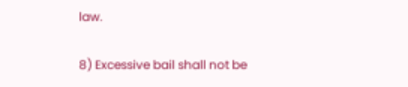law.

8) Excessive bail shall not be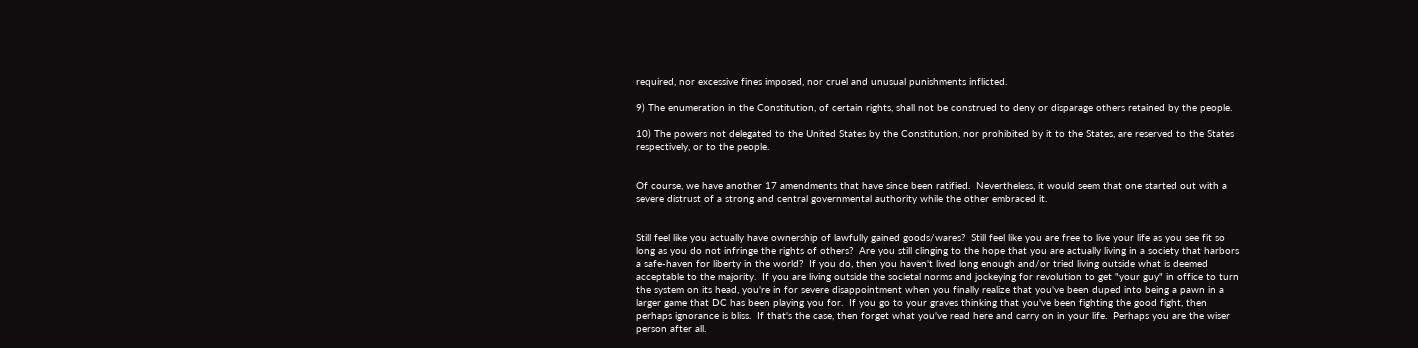required, nor excessive fines imposed, nor cruel and unusual punishments inflicted.

9) The enumeration in the Constitution, of certain rights, shall not be construed to deny or disparage others retained by the people.

10) The powers not delegated to the United States by the Constitution, nor prohibited by it to the States, are reserved to the States respectively, or to the people.


Of course, we have another 17 amendments that have since been ratified.  Nevertheless, it would seem that one started out with a severe distrust of a strong and central governmental authority while the other embraced it.


Still feel like you actually have ownership of lawfully gained goods/wares?  Still feel like you are free to live your life as you see fit so long as you do not infringe the rights of others?  Are you still clinging to the hope that you are actually living in a society that harbors a safe-haven for liberty in the world?  If you do, then you haven't lived long enough and/or tried living outside what is deemed acceptable to the majority.  If you are living outside the societal norms and jockeying for revolution to get "your guy" in office to turn the system on its head, you're in for severe disappointment when you finally realize that you've been duped into being a pawn in a larger game that DC has been playing you for.  If you go to your graves thinking that you've been fighting the good fight, then perhaps ignorance is bliss.  If that's the case, then forget what you've read here and carry on in your life.  Perhaps you are the wiser person after all.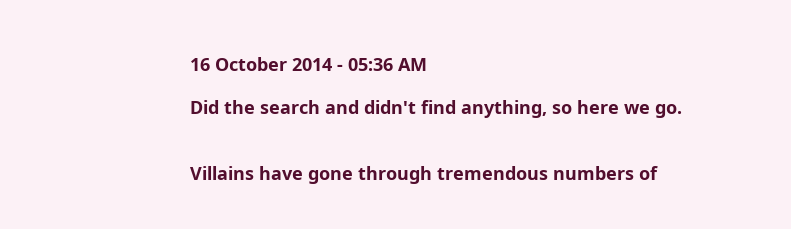16 October 2014 - 05:36 AM

Did the search and didn't find anything, so here we go.


Villains have gone through tremendous numbers of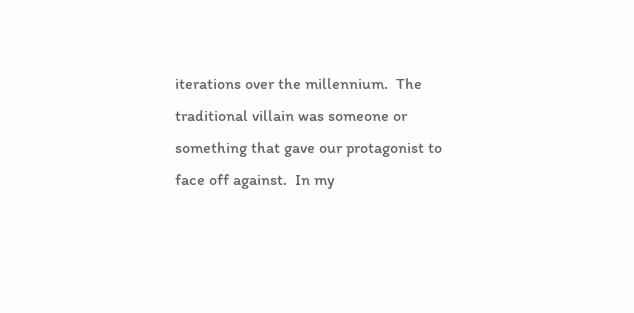iterations over the millennium.  The traditional villain was someone or something that gave our protagonist to face off against.  In my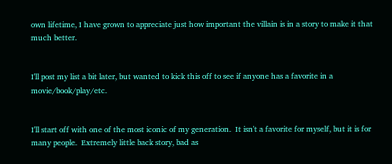own lifetime, I have grown to appreciate just how important the villain is in a story to make it that much better.


I'll post my list a bit later, but wanted to kick this off to see if anyone has a favorite in a movie/book/play/etc.


I'll start off with one of the most iconic of my generation.  It isn't a favorite for myself, but it is for many people.  Extremely little back story, bad as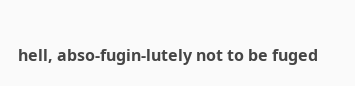hell, abso-fugin-lutely not to be fuged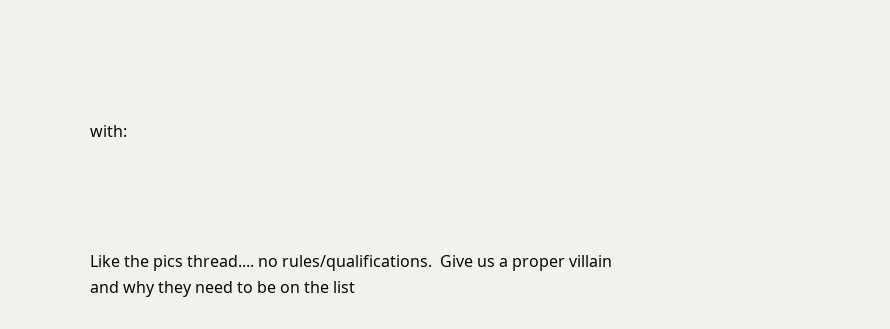with:




Like the pics thread.... no rules/qualifications.  Give us a proper villain and why they need to be on the list